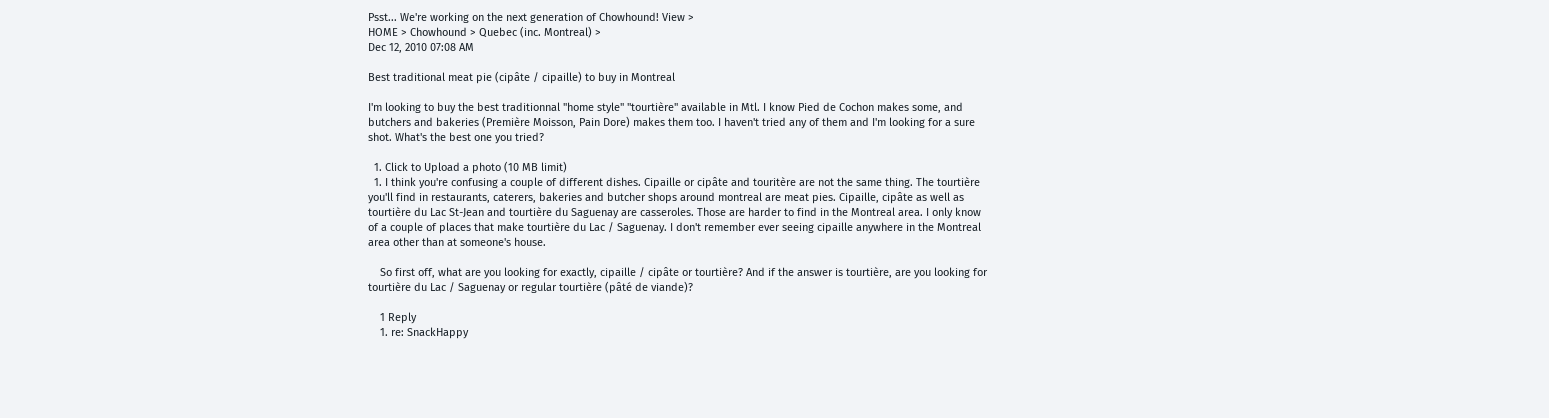Psst... We're working on the next generation of Chowhound! View >
HOME > Chowhound > Quebec (inc. Montreal) >
Dec 12, 2010 07:08 AM

Best traditional meat pie (cipâte / cipaille) to buy in Montreal

I'm looking to buy the best traditionnal "home style" "tourtière" available in Mtl. I know Pied de Cochon makes some, and butchers and bakeries (Première Moisson, Pain Dore) makes them too. I haven't tried any of them and I'm looking for a sure shot. What's the best one you tried?

  1. Click to Upload a photo (10 MB limit)
  1. I think you're confusing a couple of different dishes. Cipaille or cipâte and touritère are not the same thing. The tourtière you'll find in restaurants, caterers, bakeries and butcher shops around montreal are meat pies. Cipaille, cipâte as well as tourtière du Lac St-Jean and tourtière du Saguenay are casseroles. Those are harder to find in the Montreal area. I only know of a couple of places that make tourtière du Lac / Saguenay. I don't remember ever seeing cipaille anywhere in the Montreal area other than at someone's house.

    So first off, what are you looking for exactly, cipaille / cipâte or tourtière? And if the answer is tourtière, are you looking for tourtière du Lac / Saguenay or regular tourtière (pâté de viande)?

    1 Reply
    1. re: SnackHappy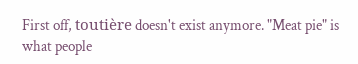First off, toutière doesn't exist anymore. "Meat pie" is what people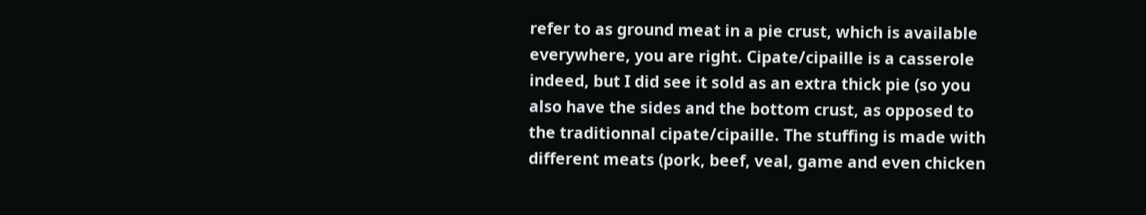refer to as ground meat in a pie crust, which is available everywhere, you are right. Cipate/cipaille is a casserole indeed, but I did see it sold as an extra thick pie (so you also have the sides and the bottom crust, as opposed to the traditionnal cipate/cipaille. The stuffing is made with different meats (pork, beef, veal, game and even chicken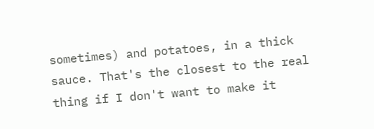sometimes) and potatoes, in a thick sauce. That's the closest to the real thing if I don't want to make it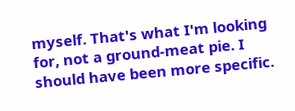myself. That's what I'm looking for, not a ground-meat pie. I should have been more specific.